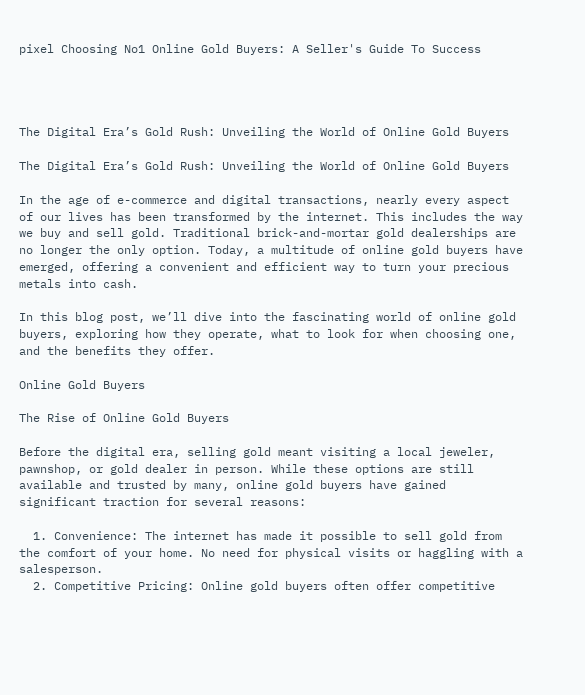pixel Choosing No1 Online Gold Buyers: A Seller's Guide To Success




The Digital Era’s Gold Rush: Unveiling the World of Online Gold Buyers

The Digital Era’s Gold Rush: Unveiling the World of Online Gold Buyers

In the age of e-commerce and digital transactions, nearly every aspect of our lives has been transformed by the internet. This includes the way we buy and sell gold. Traditional brick-and-mortar gold dealerships are no longer the only option. Today, a multitude of online gold buyers have emerged, offering a convenient and efficient way to turn your precious metals into cash.

In this blog post, we’ll dive into the fascinating world of online gold buyers, exploring how they operate, what to look for when choosing one, and the benefits they offer.

Online Gold Buyers

The Rise of Online Gold Buyers

Before the digital era, selling gold meant visiting a local jeweler, pawnshop, or gold dealer in person. While these options are still available and trusted by many, online gold buyers have gained significant traction for several reasons:

  1. Convenience: The internet has made it possible to sell gold from the comfort of your home. No need for physical visits or haggling with a salesperson.
  2. Competitive Pricing: Online gold buyers often offer competitive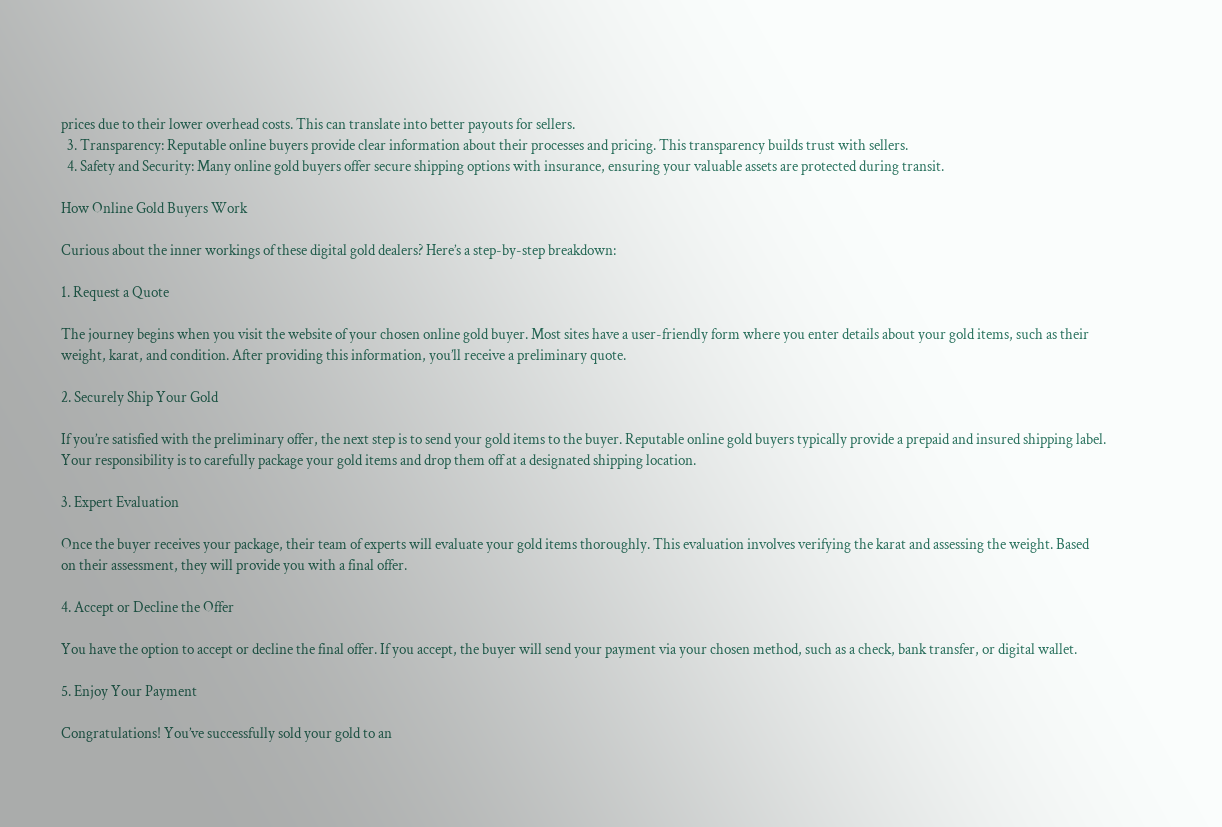prices due to their lower overhead costs. This can translate into better payouts for sellers.
  3. Transparency: Reputable online buyers provide clear information about their processes and pricing. This transparency builds trust with sellers.
  4. Safety and Security: Many online gold buyers offer secure shipping options with insurance, ensuring your valuable assets are protected during transit.

How Online Gold Buyers Work

Curious about the inner workings of these digital gold dealers? Here’s a step-by-step breakdown:

1. Request a Quote

The journey begins when you visit the website of your chosen online gold buyer. Most sites have a user-friendly form where you enter details about your gold items, such as their weight, karat, and condition. After providing this information, you’ll receive a preliminary quote.

2. Securely Ship Your Gold

If you’re satisfied with the preliminary offer, the next step is to send your gold items to the buyer. Reputable online gold buyers typically provide a prepaid and insured shipping label. Your responsibility is to carefully package your gold items and drop them off at a designated shipping location.

3. Expert Evaluation

Once the buyer receives your package, their team of experts will evaluate your gold items thoroughly. This evaluation involves verifying the karat and assessing the weight. Based on their assessment, they will provide you with a final offer.

4. Accept or Decline the Offer

You have the option to accept or decline the final offer. If you accept, the buyer will send your payment via your chosen method, such as a check, bank transfer, or digital wallet.

5. Enjoy Your Payment

Congratulations! You’ve successfully sold your gold to an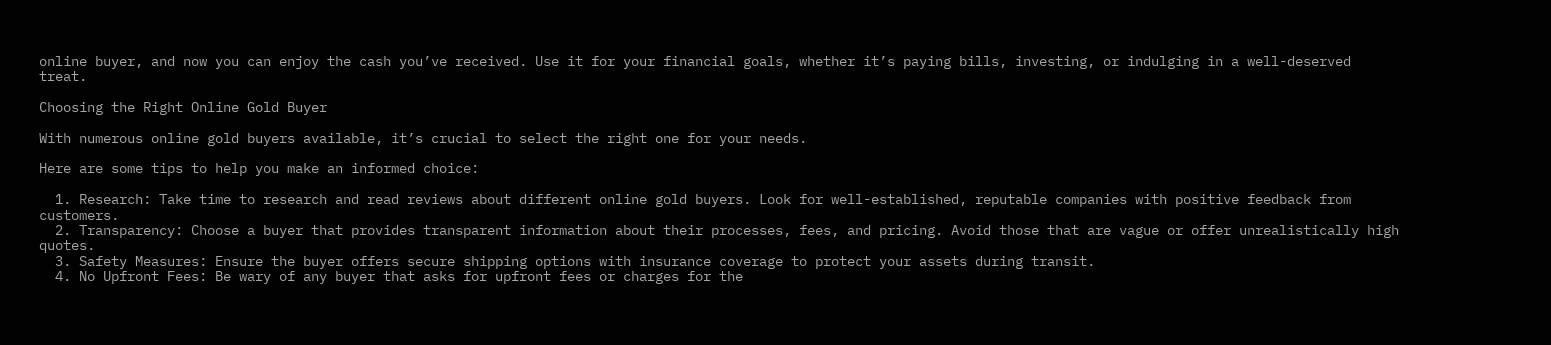online buyer, and now you can enjoy the cash you’ve received. Use it for your financial goals, whether it’s paying bills, investing, or indulging in a well-deserved treat.

Choosing the Right Online Gold Buyer

With numerous online gold buyers available, it’s crucial to select the right one for your needs.

Here are some tips to help you make an informed choice:

  1. Research: Take time to research and read reviews about different online gold buyers. Look for well-established, reputable companies with positive feedback from customers.
  2. Transparency: Choose a buyer that provides transparent information about their processes, fees, and pricing. Avoid those that are vague or offer unrealistically high quotes.
  3. Safety Measures: Ensure the buyer offers secure shipping options with insurance coverage to protect your assets during transit.
  4. No Upfront Fees: Be wary of any buyer that asks for upfront fees or charges for the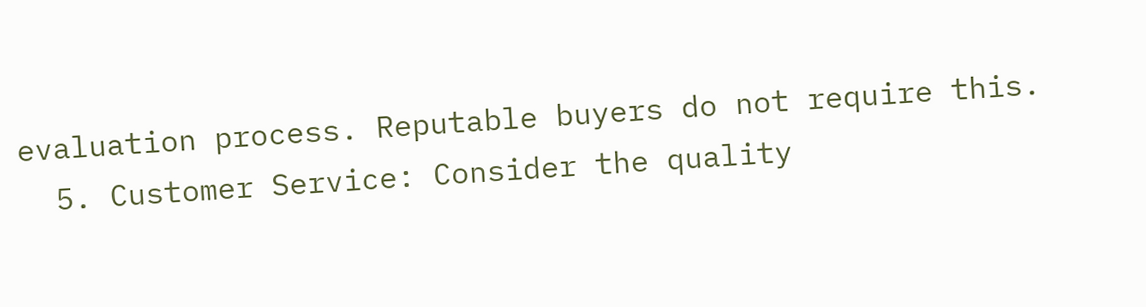evaluation process. Reputable buyers do not require this.
  5. Customer Service: Consider the quality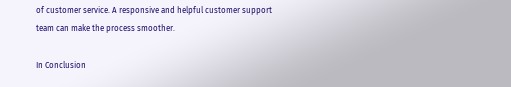of customer service. A responsive and helpful customer support team can make the process smoother.

In Conclusion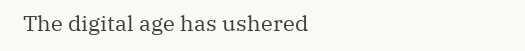The digital age has ushered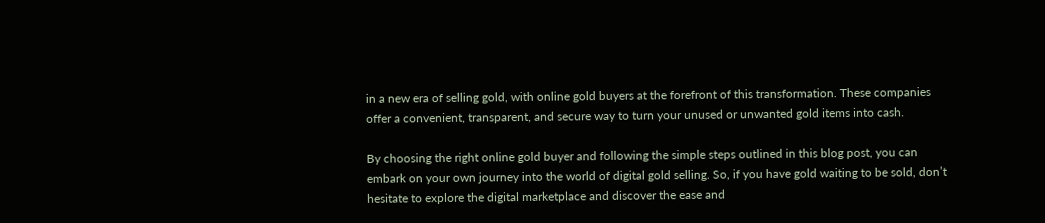in a new era of selling gold, with online gold buyers at the forefront of this transformation. These companies offer a convenient, transparent, and secure way to turn your unused or unwanted gold items into cash.

By choosing the right online gold buyer and following the simple steps outlined in this blog post, you can embark on your own journey into the world of digital gold selling. So, if you have gold waiting to be sold, don’t hesitate to explore the digital marketplace and discover the ease and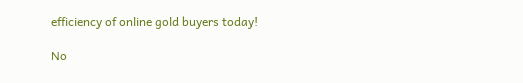efficiency of online gold buyers today!

No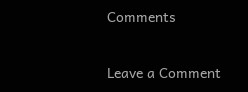Comments

Leave a Comment